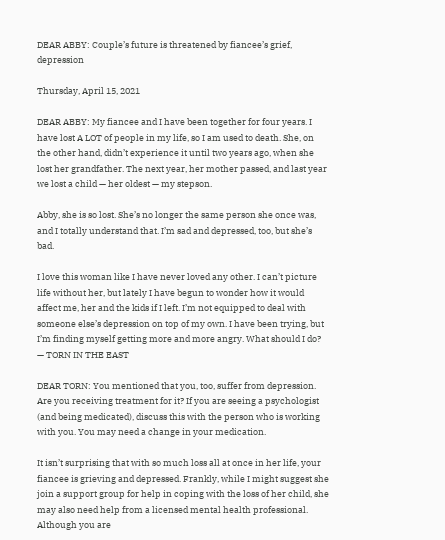DEAR ABBY: Couple’s future is threatened by fiancee’s grief, depression

Thursday, April 15, 2021

DEAR ABBY: My fiancee and I have been together for four years. I have lost A LOT of people in my life, so I am used to death. She, on the other hand, didn’t experience it until two years ago, when she lost her grandfather. The next year, her mother passed, and last year we lost a child — her oldest — my stepson.

Abby, she is so lost. She’s no longer the same person she once was, and I totally understand that. I’m sad and depressed, too, but she’s bad.

I love this woman like I have never loved any other. I can’t picture life without her, but lately I have begun to wonder how it would affect me, her and the kids if I left. I’m not equipped to deal with someone else’s depression on top of my own. I have been trying, but I’m finding myself getting more and more angry. What should I do? — TORN IN THE EAST

DEAR TORN: You mentioned that you, too, suffer from depression. Are you receiving treatment for it? If you are seeing a psychologist (and being medicated), discuss this with the person who is working with you. You may need a change in your medication.

It isn’t surprising that with so much loss all at once in her life, your fiancee is grieving and depressed. Frankly, while I might suggest she join a support group for help in coping with the loss of her child, she may also need help from a licensed mental health professional. Although you are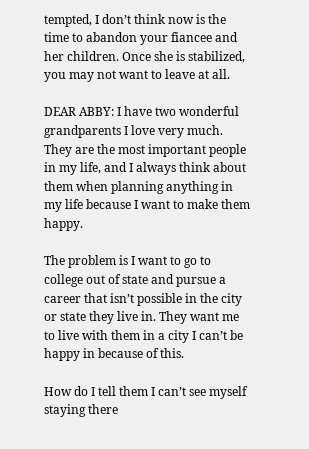tempted, I don’t think now is the time to abandon your fiancee and her children. Once she is stabilized, you may not want to leave at all.

DEAR ABBY: I have two wonderful grandparents I love very much. They are the most important people in my life, and I always think about them when planning anything in my life because I want to make them happy.

The problem is I want to go to college out of state and pursue a career that isn’t possible in the city or state they live in. They want me to live with them in a city I can’t be happy in because of this.

How do I tell them I can’t see myself staying there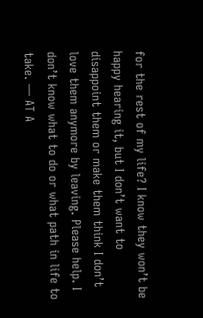for the rest of my life? I know they won’t be happy hearing it, but I don’t want to disappoint them or make them think I don’t love them anymore by leaving. Please help. I don’t know what to do or what path in life to take. — AT A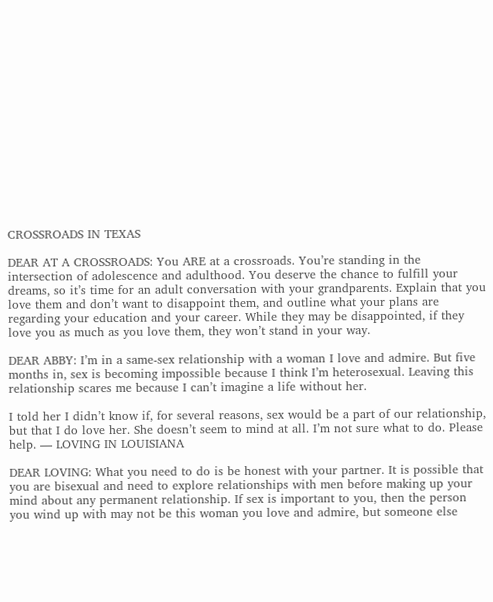CROSSROADS IN TEXAS

DEAR AT A CROSSROADS: You ARE at a crossroads. You’re standing in the intersection of adolescence and adulthood. You deserve the chance to fulfill your dreams, so it’s time for an adult conversation with your grandparents. Explain that you love them and don’t want to disappoint them, and outline what your plans are regarding your education and your career. While they may be disappointed, if they love you as much as you love them, they won’t stand in your way.

DEAR ABBY: I’m in a same-sex relationship with a woman I love and admire. But five months in, sex is becoming impossible because I think I’m heterosexual. Leaving this relationship scares me because I can’t imagine a life without her.

I told her I didn’t know if, for several reasons, sex would be a part of our relationship, but that I do love her. She doesn’t seem to mind at all. I’m not sure what to do. Please help. — LOVING IN LOUISIANA

DEAR LOVING: What you need to do is be honest with your partner. It is possible that you are bisexual and need to explore relationships with men before making up your mind about any permanent relationship. If sex is important to you, then the person you wind up with may not be this woman you love and admire, but someone else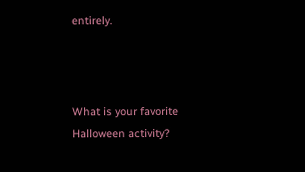entirely.



What is your favorite Halloween activity?